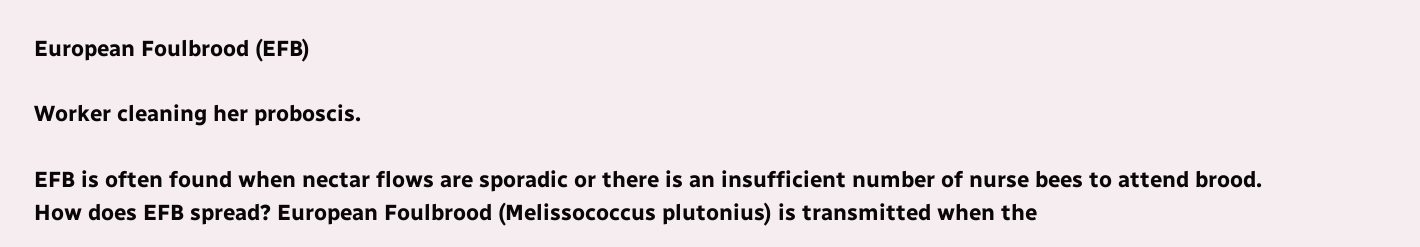European Foulbrood (EFB)

Worker cleaning her proboscis.

EFB is often found when nectar flows are sporadic or there is an insufficient number of nurse bees to attend brood. How does EFB spread? European Foulbrood (Melissococcus plutonius) is transmitted when the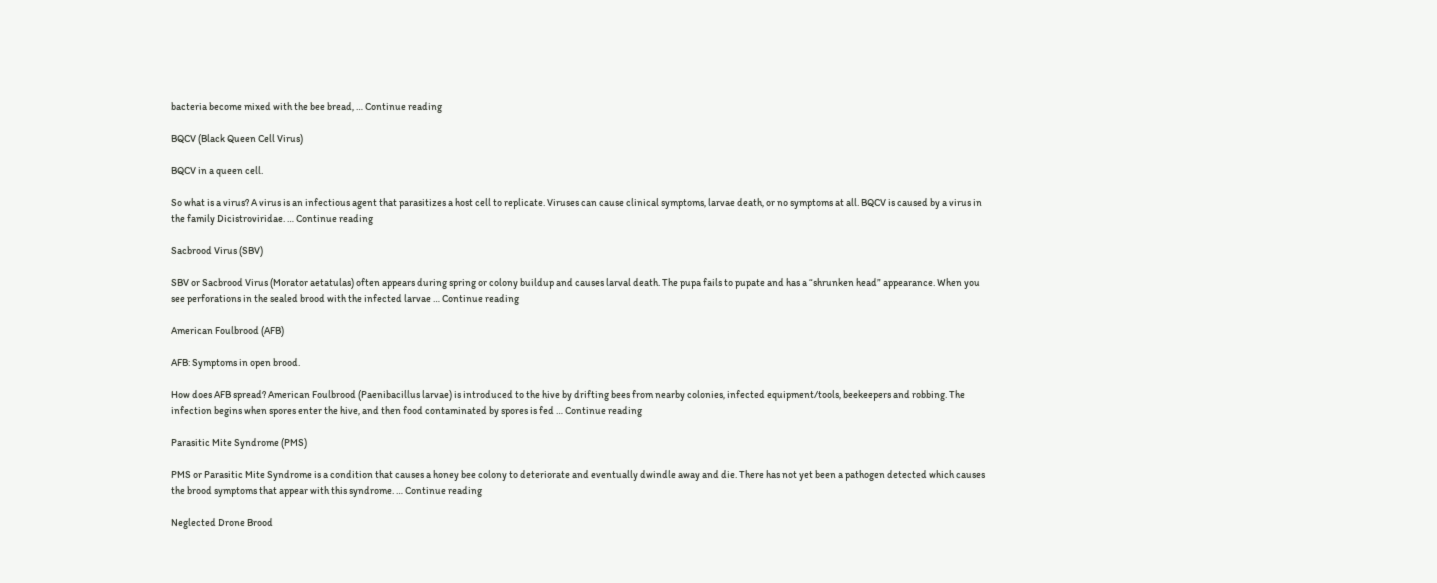bacteria become mixed with the bee bread, … Continue reading

BQCV (Black Queen Cell Virus)

BQCV in a queen cell.

So what is a virus? A virus is an infectious agent that parasitizes a host cell to replicate. Viruses can cause clinical symptoms, larvae death, or no symptoms at all. BQCV is caused by a virus in the family Dicistroviridae. … Continue reading

Sacbrood Virus (SBV)

SBV or Sacbrood Virus (Morator aetatulas) often appears during spring or colony buildup and causes larval death. The pupa fails to pupate and has a “shrunken head” appearance. When you see perforations in the sealed brood with the infected larvae … Continue reading

American Foulbrood (AFB)

AFB: Symptoms in open brood.

How does AFB spread? American Foulbrood (Paenibacillus larvae) is introduced to the hive by drifting bees from nearby colonies, infected equipment/tools, beekeepers and robbing. The infection begins when spores enter the hive, and then food contaminated by spores is fed … Continue reading

Parasitic Mite Syndrome (PMS)

PMS or Parasitic Mite Syndrome is a condition that causes a honey bee colony to deteriorate and eventually dwindle away and die. There has not yet been a pathogen detected which causes the brood symptoms that appear with this syndrome. … Continue reading

Neglected Drone Brood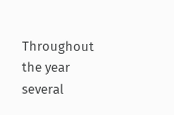Throughout the year several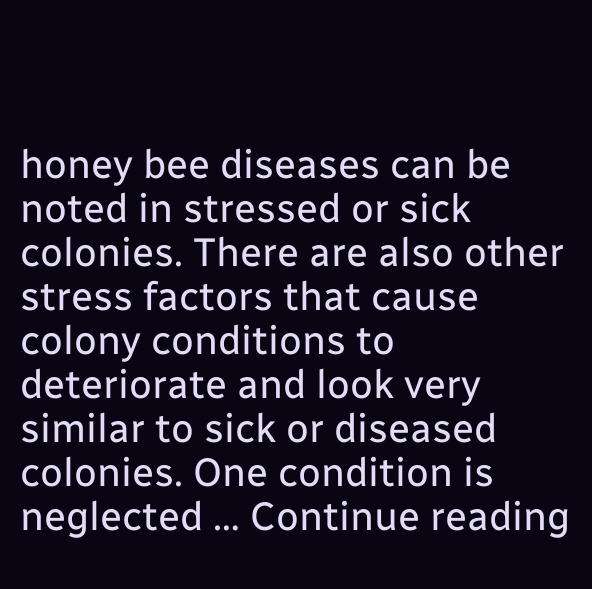honey bee diseases can be noted in stressed or sick colonies. There are also other stress factors that cause colony conditions to deteriorate and look very similar to sick or diseased colonies. One condition is neglected … Continue reading